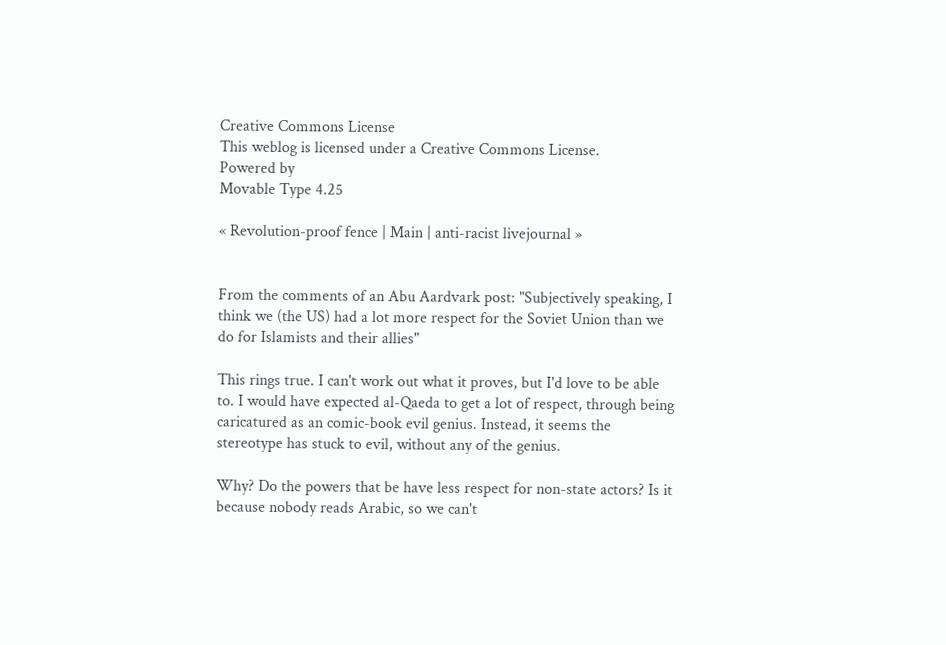Creative Commons License
This weblog is licensed under a Creative Commons License.
Powered by
Movable Type 4.25

« Revolution-proof fence | Main | anti-racist livejournal »


From the comments of an Abu Aardvark post: "Subjectively speaking, I think we (the US) had a lot more respect for the Soviet Union than we do for Islamists and their allies"

This rings true. I can't work out what it proves, but I'd love to be able to. I would have expected al-Qaeda to get a lot of respect, through being caricatured as an comic-book evil genius. Instead, it seems the stereotype has stuck to evil, without any of the genius.

Why? Do the powers that be have less respect for non-state actors? Is it because nobody reads Arabic, so we can't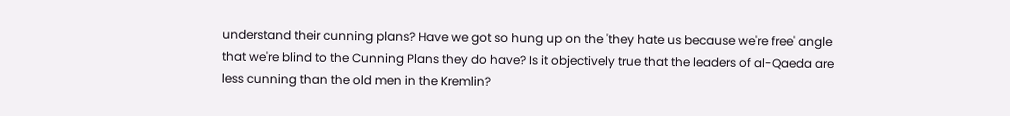understand their cunning plans? Have we got so hung up on the 'they hate us because we're free' angle that we're blind to the Cunning Plans they do have? Is it objectively true that the leaders of al-Qaeda are less cunning than the old men in the Kremlin?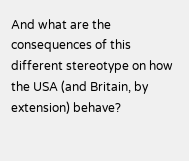And what are the consequences of this different stereotype on how the USA (and Britain, by extension) behave?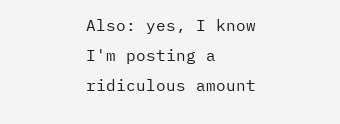Also: yes, I know I'm posting a ridiculous amount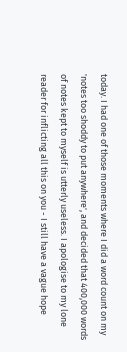today. I had one of those moments where I did a word count on my 'notes too shoddy to put anywhere', and decided that 400,000 words of notes kept to myself is utterly useless. I apologise to my lone reader for inflicting all this on you - I still have a vague hope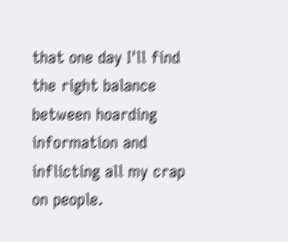that one day I'll find the right balance between hoarding information and inflicting all my crap on people.